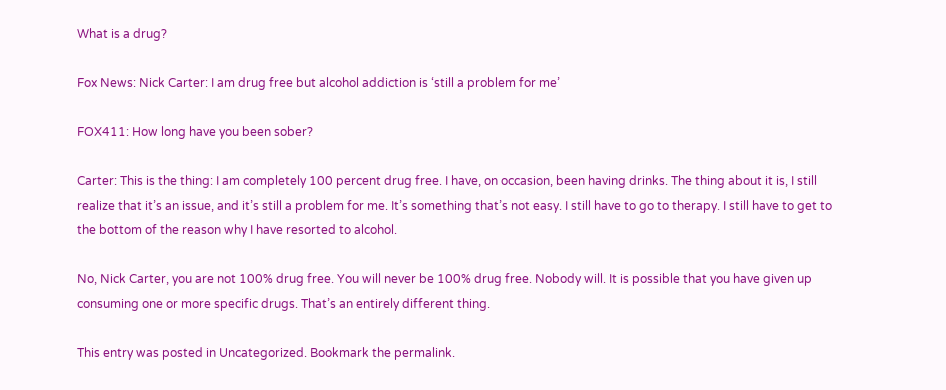What is a drug?

Fox News: Nick Carter: I am drug free but alcohol addiction is ‘still a problem for me’

FOX411: How long have you been sober?

Carter: This is the thing: I am completely 100 percent drug free. I have, on occasion, been having drinks. The thing about it is, I still realize that it’s an issue, and it’s still a problem for me. It’s something that’s not easy. I still have to go to therapy. I still have to get to the bottom of the reason why I have resorted to alcohol.

No, Nick Carter, you are not 100% drug free. You will never be 100% drug free. Nobody will. It is possible that you have given up consuming one or more specific drugs. That’s an entirely different thing.

This entry was posted in Uncategorized. Bookmark the permalink.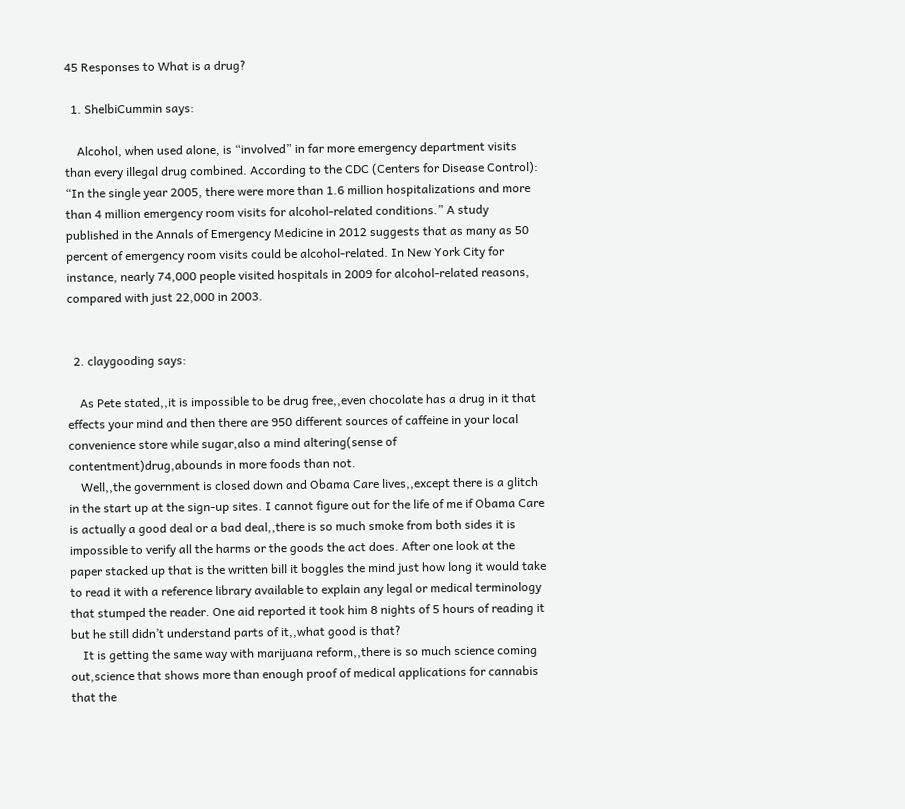45 Responses to What is a drug?

  1. ShelbiCummin says:

    Alcohol, when used alone, is “involved” in far more emergency department visits than every illegal drug combined. According to the CDC (Centers for Disease Control): “In the single year 2005, there were more than 1.6 million hospitalizations and more than 4 million emergency room visits for alcohol-related conditions.” A study published in the Annals of Emergency Medicine in 2012 suggests that as many as 50 percent of emergency room visits could be alcohol-related. In New York City for instance, nearly 74,000 people visited hospitals in 2009 for alcohol-related reasons, compared with just 22,000 in 2003.


  2. claygooding says:

    As Pete stated,,it is impossible to be drug free,,even chocolate has a drug in it that effects your mind and then there are 950 different sources of caffeine in your local convenience store while sugar,also a mind altering(sense of contentment)drug,abounds in more foods than not.
    Well,,the government is closed down and Obama Care lives,,except there is a glitch in the start up at the sign-up sites. I cannot figure out for the life of me if Obama Care is actually a good deal or a bad deal,,there is so much smoke from both sides it is impossible to verify all the harms or the goods the act does. After one look at the paper stacked up that is the written bill it boggles the mind just how long it would take to read it with a reference library available to explain any legal or medical terminology that stumped the reader. One aid reported it took him 8 nights of 5 hours of reading it but he still didn’t understand parts of it,,what good is that?
    It is getting the same way with marijuana reform,,there is so much science coming out,science that shows more than enough proof of medical applications for cannabis that the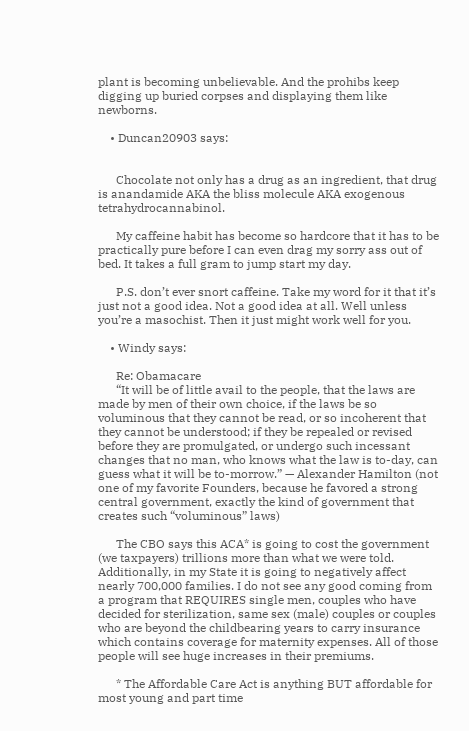plant is becoming unbelievable. And the prohibs keep digging up buried corpses and displaying them like newborns.

    • Duncan20903 says:


      Chocolate not only has a drug as an ingredient, that drug is anandamide AKA the bliss molecule AKA exogenous tetrahydrocannabinol.

      My caffeine habit has become so hardcore that it has to be practically pure before I can even drag my sorry ass out of bed. It takes a full gram to jump start my day.

      P.S. don’t ever snort caffeine. Take my word for it that it’s just not a good idea. Not a good idea at all. Well unless you’re a masochist. Then it just might work well for you.

    • Windy says:

      Re: Obamacare
      “It will be of little avail to the people, that the laws are made by men of their own choice, if the laws be so voluminous that they cannot be read, or so incoherent that they cannot be understood; if they be repealed or revised before they are promulgated, or undergo such incessant changes that no man, who knows what the law is to-day, can guess what it will be to-morrow.” — Alexander Hamilton (not one of my favorite Founders, because he favored a strong central government, exactly the kind of government that creates such “voluminous” laws)

      The CBO says this ACA* is going to cost the government (we taxpayers) trillions more than what we were told. Additionally, in my State it is going to negatively affect nearly 700,000 families. I do not see any good coming from a program that REQUIRES single men, couples who have decided for sterilization, same sex (male) couples or couples who are beyond the childbearing years to carry insurance which contains coverage for maternity expenses. All of those people will see huge increases in their premiums.

      * The Affordable Care Act is anything BUT affordable for most young and part time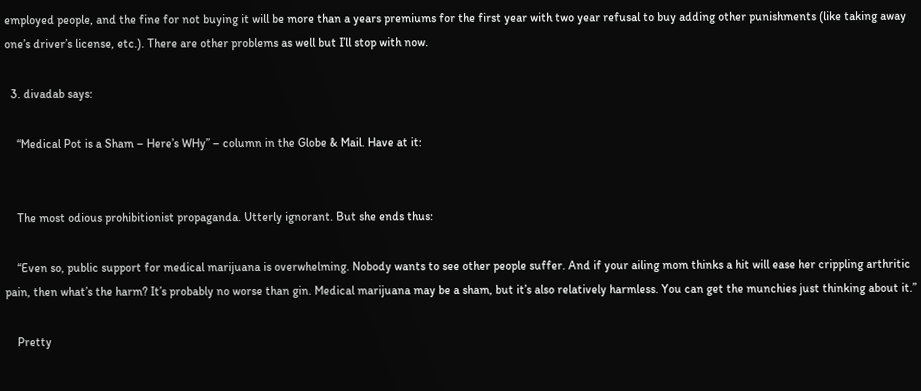employed people, and the fine for not buying it will be more than a years premiums for the first year with two year refusal to buy adding other punishments (like taking away one’s driver’s license, etc.). There are other problems as well but I’ll stop with now.

  3. divadab says:

    “Medical Pot is a Sham – Here’s WHy” – column in the Globe & Mail. Have at it:


    The most odious prohibitionist propaganda. Utterly ignorant. But she ends thus:

    “Even so, public support for medical marijuana is overwhelming. Nobody wants to see other people suffer. And if your ailing mom thinks a hit will ease her crippling arthritic pain, then what’s the harm? It’s probably no worse than gin. Medical marijuana may be a sham, but it’s also relatively harmless. You can get the munchies just thinking about it.”

    Pretty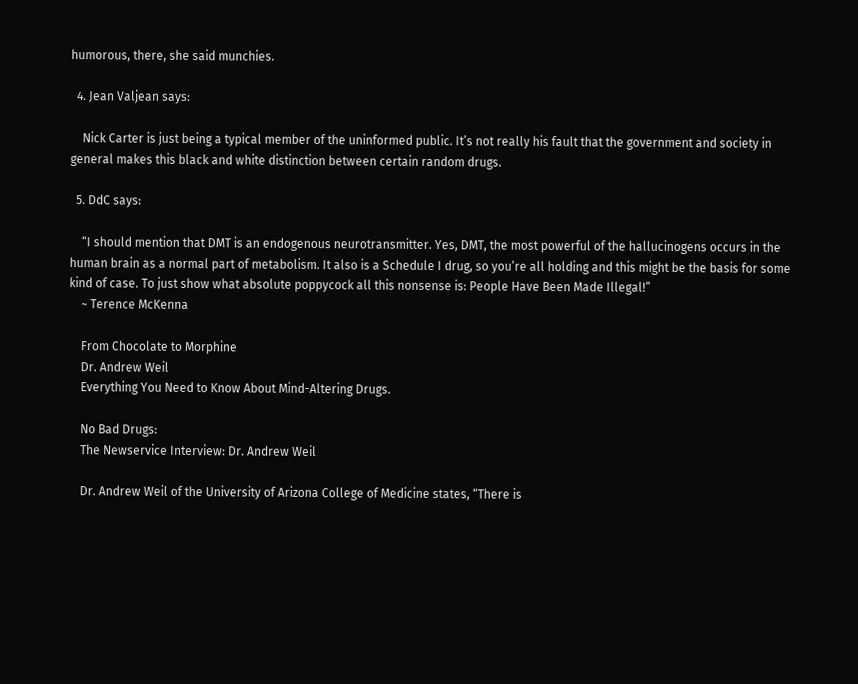humorous, there, she said munchies.

  4. Jean Valjean says:

    Nick Carter is just being a typical member of the uninformed public. It’s not really his fault that the government and society in general makes this black and white distinction between certain random drugs.

  5. DdC says:

    “I should mention that DMT is an endogenous neurotransmitter. Yes, DMT, the most powerful of the hallucinogens occurs in the human brain as a normal part of metabolism. It also is a Schedule I drug, so you’re all holding and this might be the basis for some kind of case. To just show what absolute poppycock all this nonsense is: People Have Been Made Illegal!”
    ~ Terence McKenna

    From Chocolate to Morphine
    Dr. Andrew Weil
    Everything You Need to Know About Mind-Altering Drugs.

    No Bad Drugs:
    The Newservice Interview: Dr. Andrew Weil

    Dr. Andrew Weil of the University of Arizona College of Medicine states, “There is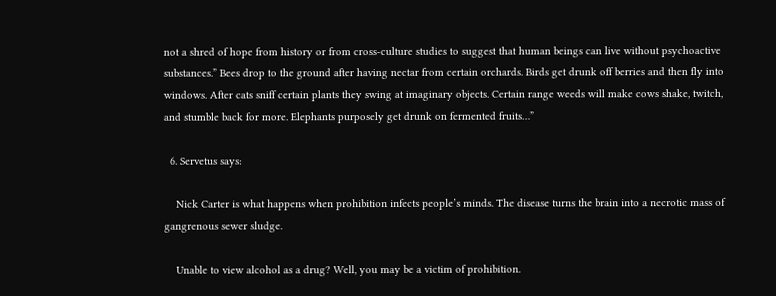not a shred of hope from history or from cross-culture studies to suggest that human beings can live without psychoactive substances.” Bees drop to the ground after having nectar from certain orchards. Birds get drunk off berries and then fly into windows. After cats sniff certain plants they swing at imaginary objects. Certain range weeds will make cows shake, twitch, and stumble back for more. Elephants purposely get drunk on fermented fruits…”

  6. Servetus says:

    Nick Carter is what happens when prohibition infects people’s minds. The disease turns the brain into a necrotic mass of gangrenous sewer sludge.

    Unable to view alcohol as a drug? Well, you may be a victim of prohibition.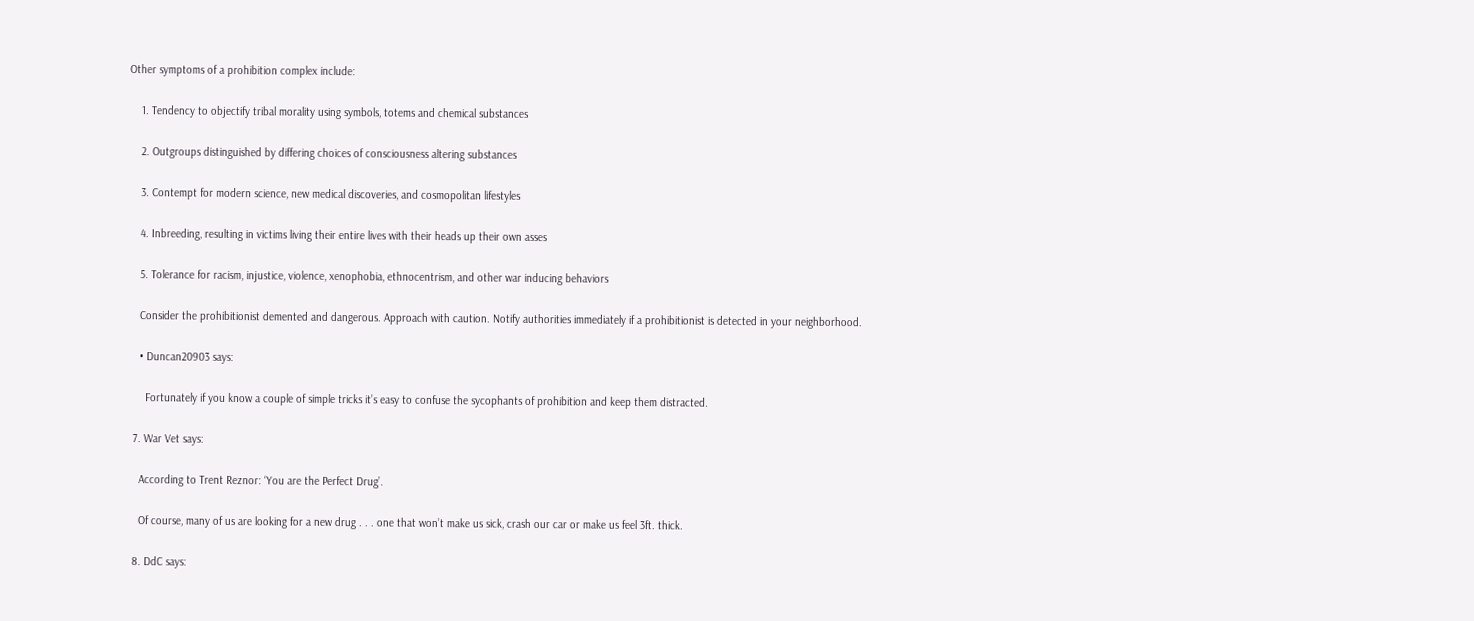Other symptoms of a prohibition complex include:

    1. Tendency to objectify tribal morality using symbols, totems and chemical substances

    2. Outgroups distinguished by differing choices of consciousness altering substances

    3. Contempt for modern science, new medical discoveries, and cosmopolitan lifestyles

    4. Inbreeding, resulting in victims living their entire lives with their heads up their own asses

    5. Tolerance for racism, injustice, violence, xenophobia, ethnocentrism, and other war inducing behaviors

    Consider the prohibitionist demented and dangerous. Approach with caution. Notify authorities immediately if a prohibitionist is detected in your neighborhood.

    • Duncan20903 says:

      Fortunately if you know a couple of simple tricks it’s easy to confuse the sycophants of prohibition and keep them distracted.

  7. War Vet says:

    According to Trent Reznor: ‘You are the Perfect Drug’.

    Of course, many of us are looking for a new drug . . . one that won’t make us sick, crash our car or make us feel 3ft. thick.

  8. DdC says: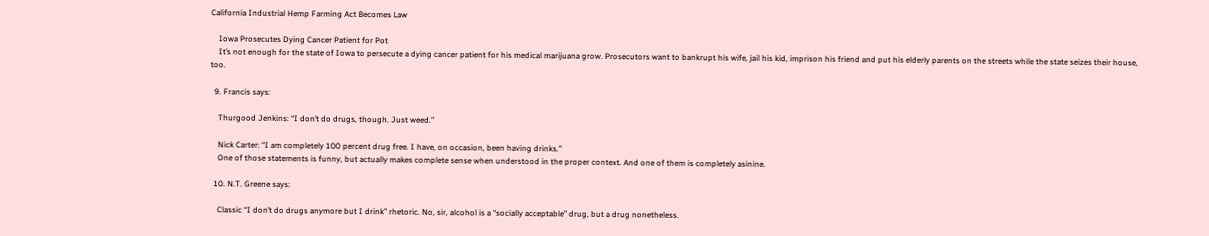California Industrial Hemp Farming Act Becomes Law

    Iowa Prosecutes Dying Cancer Patient for Pot
    It’s not enough for the state of Iowa to persecute a dying cancer patient for his medical marijuana grow. Prosecutors want to bankrupt his wife, jail his kid, imprison his friend and put his elderly parents on the streets while the state seizes their house, too.

  9. Francis says:

    Thurgood Jenkins: “I don’t do drugs, though. Just weed.”

    Nick Carter: “I am completely 100 percent drug free. I have, on occasion, been having drinks.”
    One of those statements is funny, but actually makes complete sense when understood in the proper context. And one of them is completely asinine.

  10. N.T. Greene says:

    Classic “I don’t do drugs anymore but I drink” rhetoric. No, sir, alcohol is a “socially acceptable” drug, but a drug nonetheless.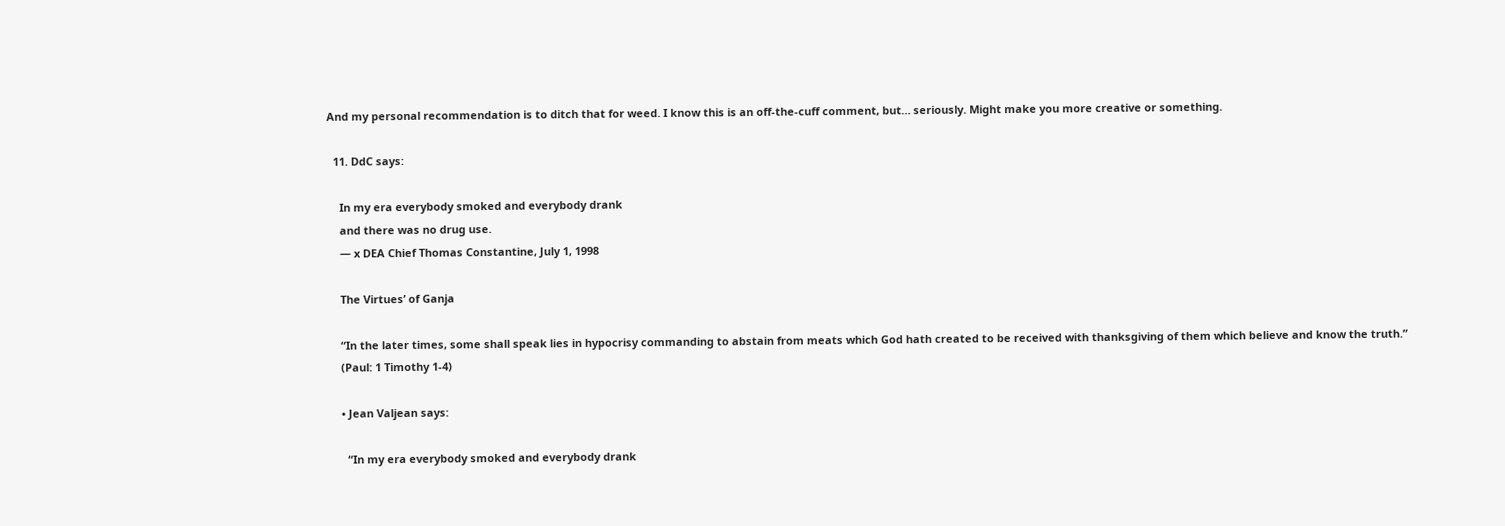And my personal recommendation is to ditch that for weed. I know this is an off-the-cuff comment, but… seriously. Might make you more creative or something.

  11. DdC says:

    In my era everybody smoked and everybody drank
    and there was no drug use.
    — x DEA Chief Thomas Constantine, July 1, 1998

    The Virtues’ of Ganja

    “In the later times, some shall speak lies in hypocrisy commanding to abstain from meats which God hath created to be received with thanksgiving of them which believe and know the truth.”
    (Paul: 1 Timothy 1-4)

    • Jean Valjean says:

      “In my era everybody smoked and everybody drank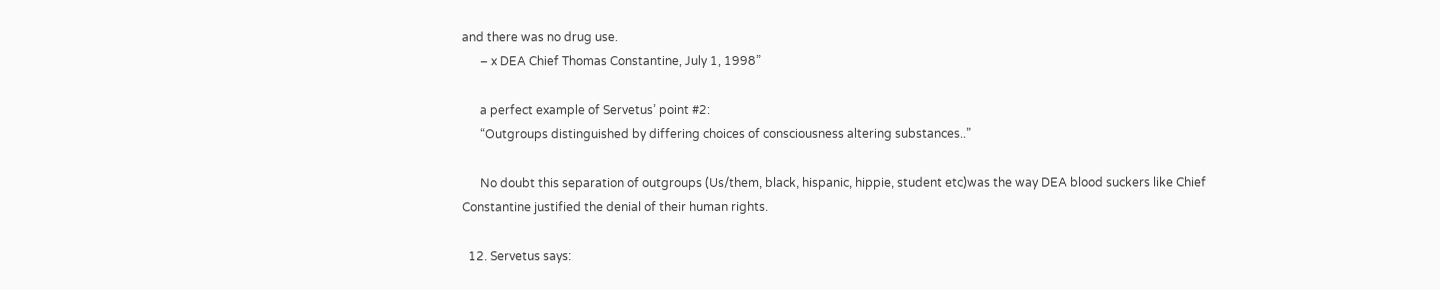and there was no drug use.
      – x DEA Chief Thomas Constantine, July 1, 1998”

      a perfect example of Servetus’ point #2:
      “Outgroups distinguished by differing choices of consciousness altering substances..”

      No doubt this separation of outgroups (Us/them, black, hispanic, hippie, student etc)was the way DEA blood suckers like Chief Constantine justified the denial of their human rights.

  12. Servetus says: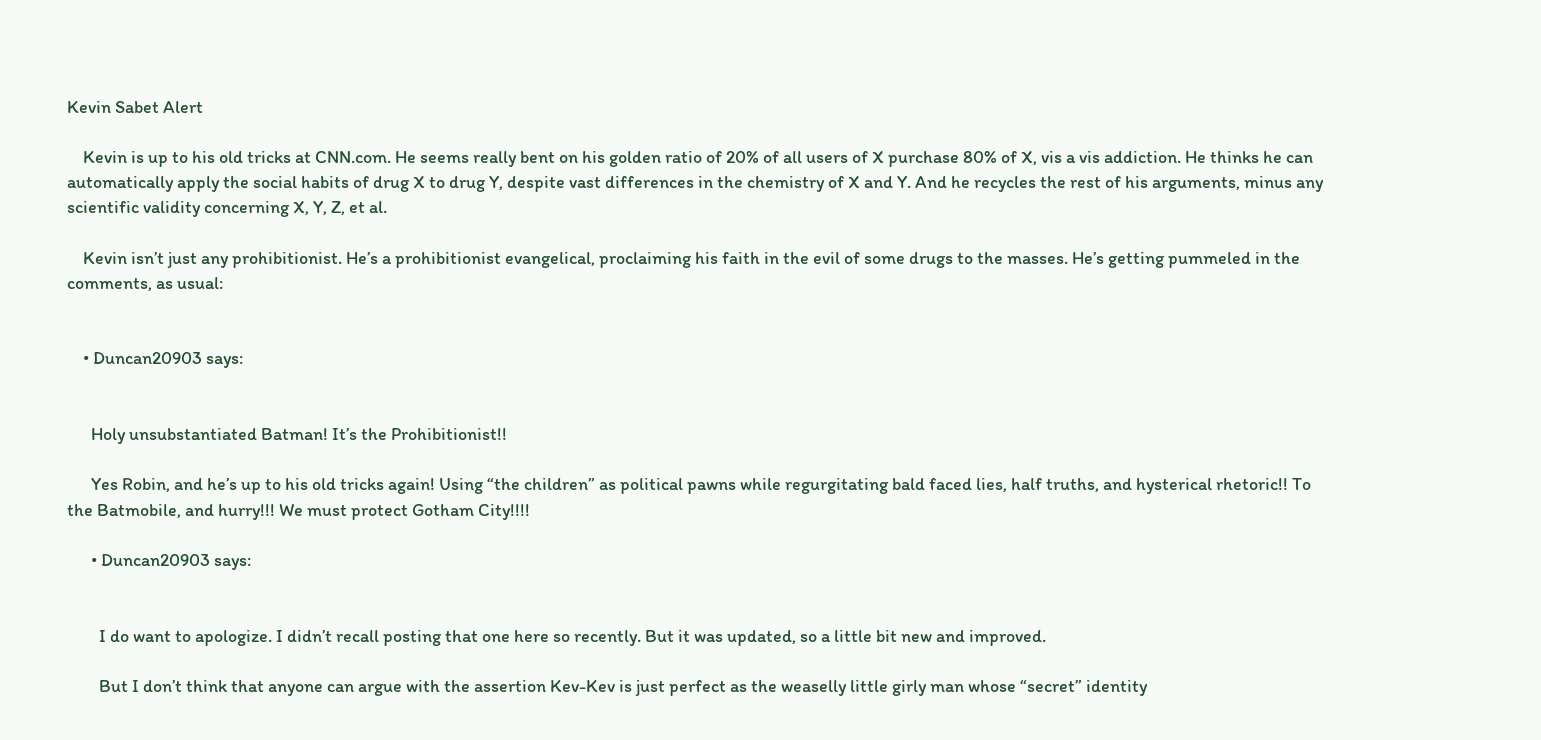Kevin Sabet Alert

    Kevin is up to his old tricks at CNN.com. He seems really bent on his golden ratio of 20% of all users of X purchase 80% of X, vis a vis addiction. He thinks he can automatically apply the social habits of drug X to drug Y, despite vast differences in the chemistry of X and Y. And he recycles the rest of his arguments, minus any scientific validity concerning X, Y, Z, et al.

    Kevin isn’t just any prohibitionist. He’s a prohibitionist evangelical, proclaiming his faith in the evil of some drugs to the masses. He’s getting pummeled in the comments, as usual:


    • Duncan20903 says:


      Holy unsubstantiated Batman! It’s the Prohibitionist!!

      Yes Robin, and he’s up to his old tricks again! Using “the children” as political pawns while regurgitating bald faced lies, half truths, and hysterical rhetoric!! To the Batmobile, and hurry!!! We must protect Gotham City!!!!

      • Duncan20903 says:


        I do want to apologize. I didn’t recall posting that one here so recently. But it was updated, so a little bit new and improved.

        But I don’t think that anyone can argue with the assertion Kev-Kev is just perfect as the weaselly little girly man whose “secret” identity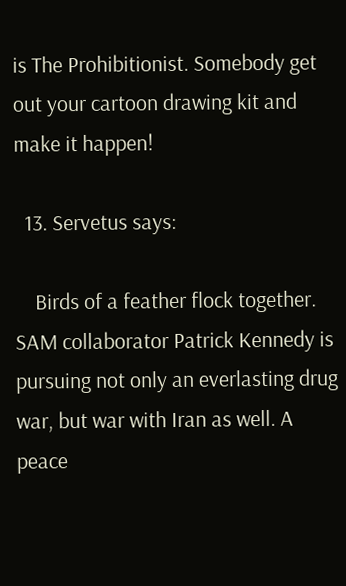is The Prohibitionist. Somebody get out your cartoon drawing kit and make it happen!

  13. Servetus says:

    Birds of a feather flock together. SAM collaborator Patrick Kennedy is pursuing not only an everlasting drug war, but war with Iran as well. A peace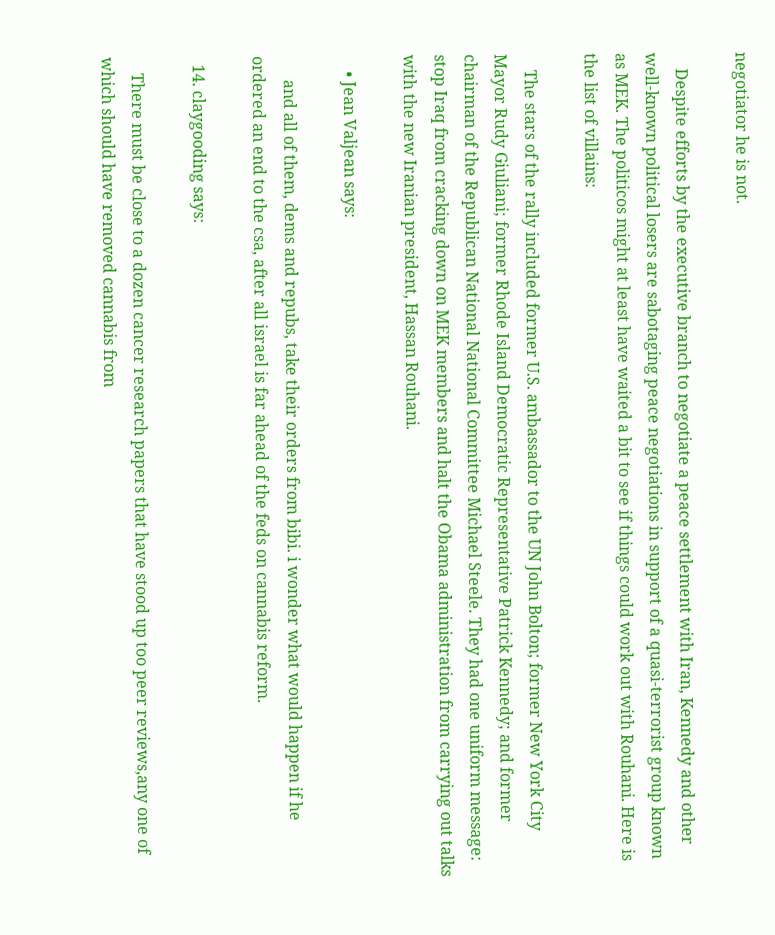negotiator he is not.

    Despite efforts by the executive branch to negotiate a peace settlement with Iran, Kennedy and other well-known political losers are sabotaging peace negotiations in support of a quasi-terrorist group known as MEK. The politicos might at least have waited a bit to see if things could work out with Rouhani. Here is the list of villains:

    The stars of the rally included former U.S. ambassador to the UN John Bolton; former New York City Mayor Rudy Giuliani; former Rhode Island Democratic Representative Patrick Kennedy; and former chairman of the Republican National National Committee Michael Steele. They had one uniform message: stop Iraq from cracking down on MEK members and halt the Obama administration from carrying out talks with the new Iranian president, Hassan Rouhani.

    • Jean Valjean says:

      and all of them, dems and repubs, take their orders from bibi. i wonder what would happen if he ordered an end to the csa, after all israel is far ahead of the feds on cannabis reform.

  14. claygooding says:

    There must be close to a dozen cancer research papers that have stood up too peer reviews,any one of which should have removed cannabis from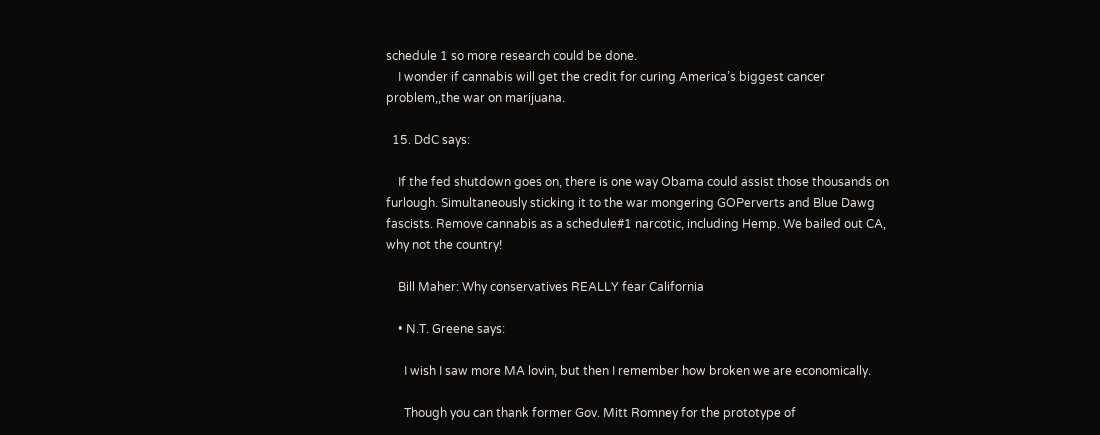schedule 1 so more research could be done.
    I wonder if cannabis will get the credit for curing America’s biggest cancer problem,,the war on marijuana.

  15. DdC says:

    If the fed shutdown goes on, there is one way Obama could assist those thousands on furlough. Simultaneously sticking it to the war mongering GOPerverts and Blue Dawg fascists. Remove cannabis as a schedule#1 narcotic, including Hemp. We bailed out CA, why not the country!

    Bill Maher: Why conservatives REALLY fear California

    • N.T. Greene says:

      I wish I saw more MA lovin, but then I remember how broken we are economically.

      Though you can thank former Gov. Mitt Romney for the prototype of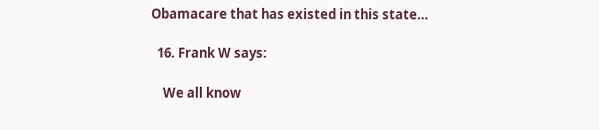Obamacare that has existed in this state…

  16. Frank W says:

    We all know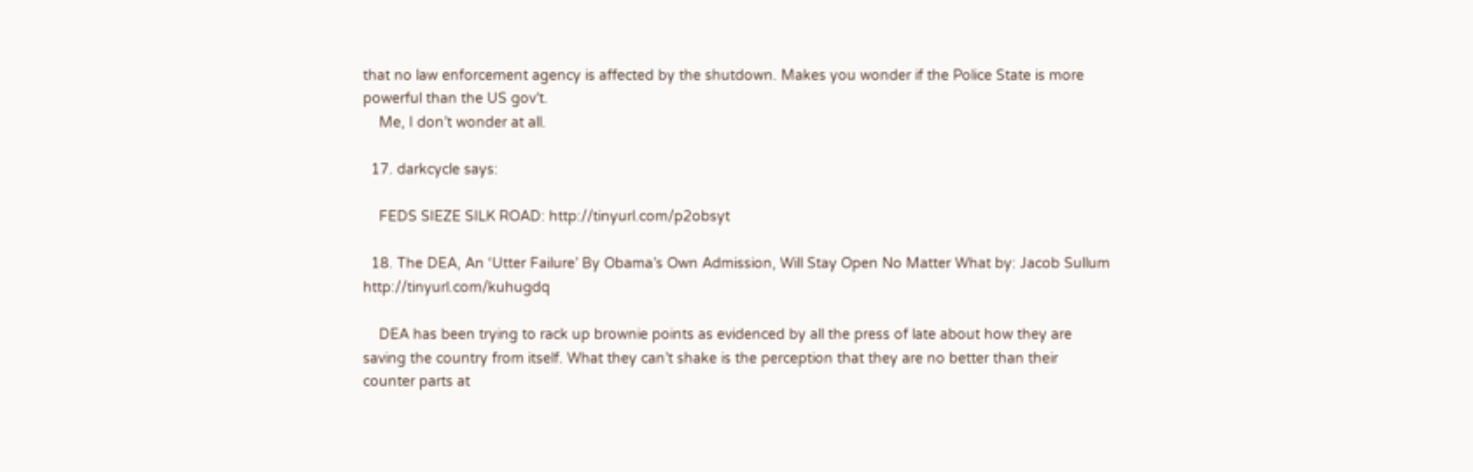that no law enforcement agency is affected by the shutdown. Makes you wonder if the Police State is more powerful than the US gov’t.
    Me, I don’t wonder at all.

  17. darkcycle says:

    FEDS SIEZE SILK ROAD: http://tinyurl.com/p2obsyt

  18. The DEA, An ‘Utter Failure’ By Obama’s Own Admission, Will Stay Open No Matter What by: Jacob Sullum http://tinyurl.com/kuhugdq

    DEA has been trying to rack up brownie points as evidenced by all the press of late about how they are saving the country from itself. What they can’t shake is the perception that they are no better than their counter parts at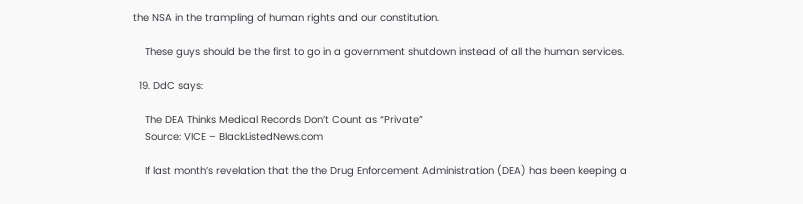the NSA in the trampling of human rights and our constitution.

    These guys should be the first to go in a government shutdown instead of all the human services.

  19. DdC says:

    The DEA Thinks Medical Records Don’t Count as “Private”
    Source: VICE – BlackListedNews.com

    If last month’s revelation that the the Drug Enforcement Administration (DEA) has been keeping a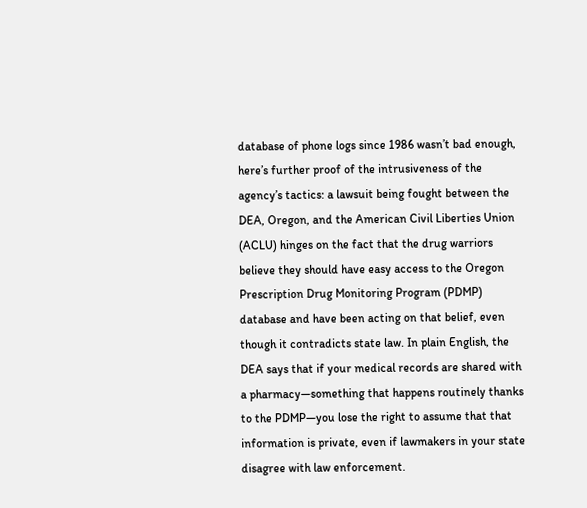database of phone logs since 1986 wasn’t bad enough, here’s further proof of the intrusiveness of the agency’s tactics: a lawsuit being fought between the DEA, Oregon, and the American Civil Liberties Union (ACLU) hinges on the fact that the drug warriors believe they should have easy access to the Oregon Prescription Drug Monitoring Program (PDMP) database and have been acting on that belief, even though it contradicts state law. In plain English, the DEA says that if your medical records are shared with a pharmacy—something that happens routinely thanks to the PDMP—you lose the right to assume that that information is private, even if lawmakers in your state disagree with law enforcement.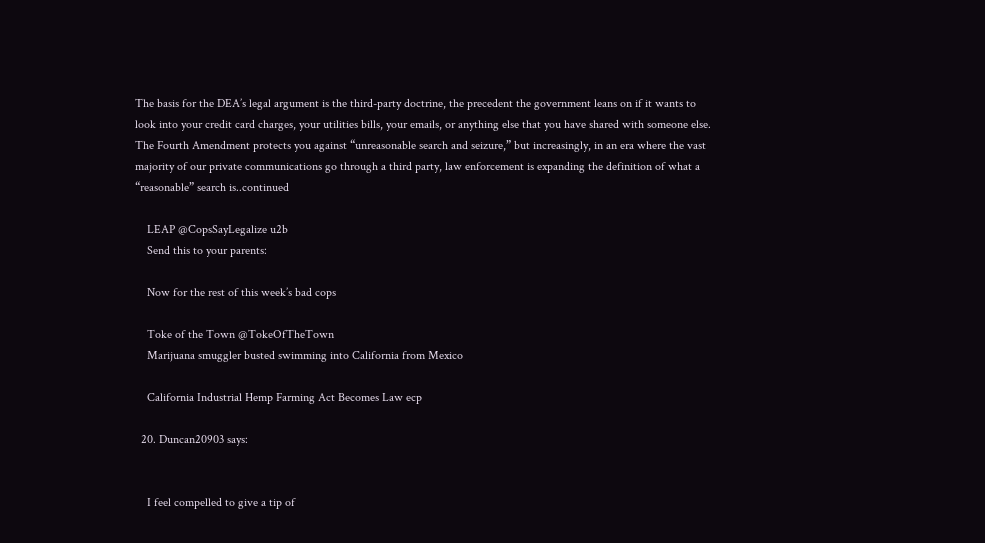The basis for the DEA’s legal argument is the third-party doctrine, the precedent the government leans on if it wants to look into your credit card charges, your utilities bills, your emails, or anything else that you have shared with someone else. The Fourth Amendment protects you against “unreasonable search and seizure,” but increasingly, in an era where the vast majority of our private communications go through a third party, law enforcement is expanding the definition of what a “reasonable” search is..continued

    LEAP @CopsSayLegalize u2b
    Send this to your parents:

    Now for the rest of this week’s bad cops

    Toke of the Town @TokeOfTheTown
    Marijuana smuggler busted swimming into California from Mexico

    California Industrial Hemp Farming Act Becomes Law ecp

  20. Duncan20903 says:


    I feel compelled to give a tip of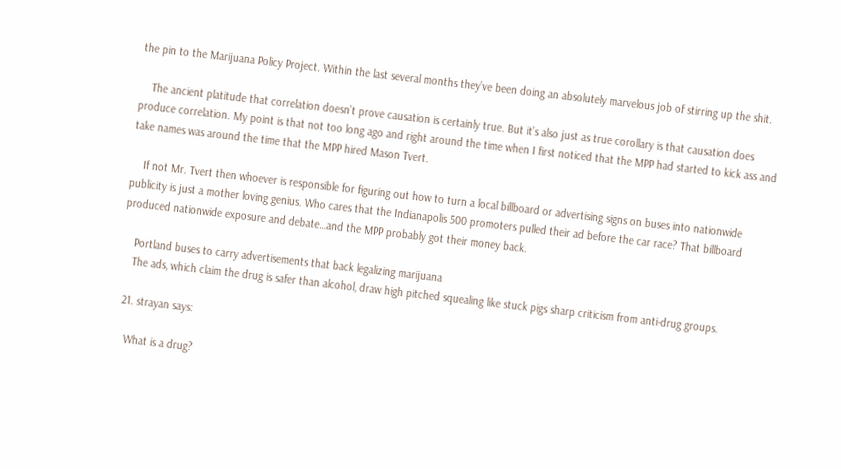the pin to the Marijuana Policy Project. Within the last several months they’ve been doing an absolutely marvelous job of stirring up the shit.

    The ancient platitude that correlation doesn’t prove causation is certainly true. But it’s also just as true corollary is that causation does produce correlation. My point is that not too long ago and right around the time when I first noticed that the MPP had started to kick ass and take names was around the time that the MPP hired Mason Tvert.

    If not Mr. Tvert then whoever is responsible for figuring out how to turn a local billboard or advertising signs on buses into nationwide publicity is just a mother loving genius. Who cares that the Indianapolis 500 promoters pulled their ad before the car race? That billboard produced nationwide exposure and debate…and the MPP probably got their money back.

    Portland buses to carry advertisements that back legalizing marijuana
    The ads, which claim the drug is safer than alcohol, draw high pitched squealing like stuck pigs sharp criticism from anti-drug groups.

  21. strayan says:

    What is a drug?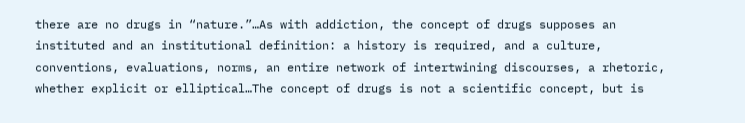there are no drugs in “nature.”…As with addiction, the concept of drugs supposes an instituted and an institutional definition: a history is required, and a culture, conventions, evaluations, norms, an entire network of intertwining discourses, a rhetoric, whether explicit or elliptical…The concept of drugs is not a scientific concept, but is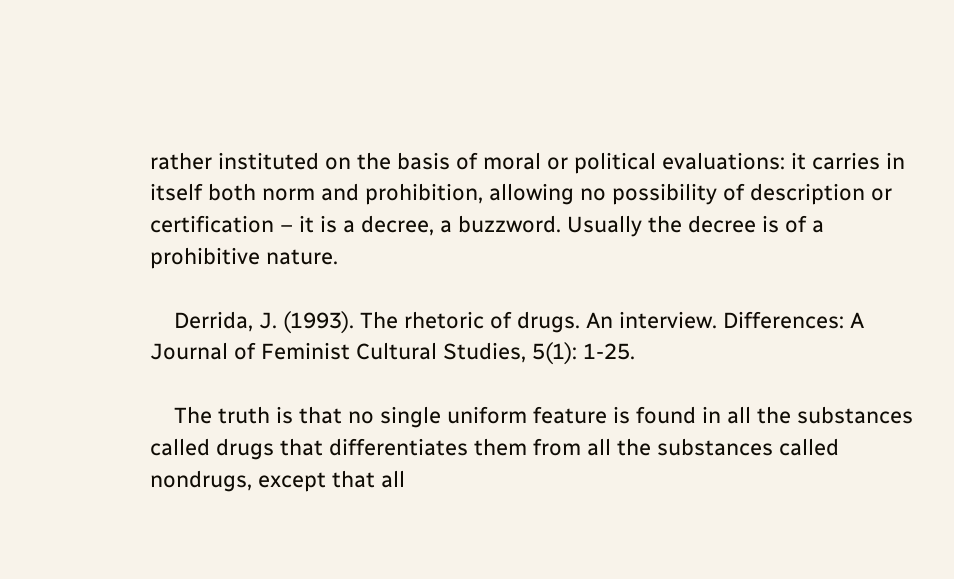rather instituted on the basis of moral or political evaluations: it carries in itself both norm and prohibition, allowing no possibility of description or certification – it is a decree, a buzzword. Usually the decree is of a prohibitive nature.

    Derrida, J. (1993). The rhetoric of drugs. An interview. Differences: A Journal of Feminist Cultural Studies, 5(1): 1-25.

    The truth is that no single uniform feature is found in all the substances called drugs that differentiates them from all the substances called nondrugs, except that all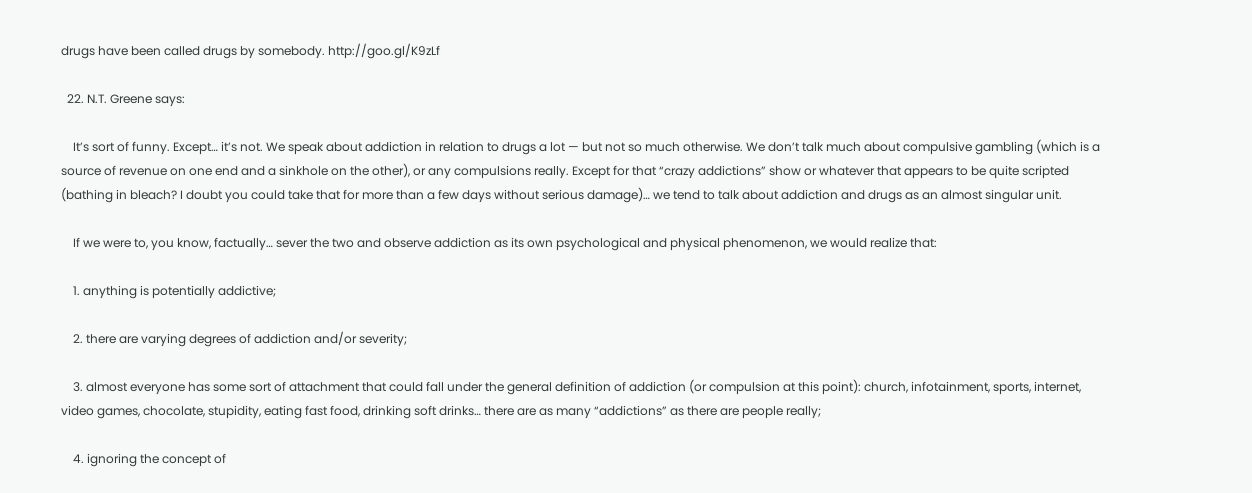drugs have been called drugs by somebody. http://goo.gl/K9zLf

  22. N.T. Greene says:

    It’s sort of funny. Except… it’s not. We speak about addiction in relation to drugs a lot — but not so much otherwise. We don’t talk much about compulsive gambling (which is a source of revenue on one end and a sinkhole on the other), or any compulsions really. Except for that “crazy addictions” show or whatever that appears to be quite scripted (bathing in bleach? I doubt you could take that for more than a few days without serious damage)… we tend to talk about addiction and drugs as an almost singular unit.

    If we were to, you know, factually… sever the two and observe addiction as its own psychological and physical phenomenon, we would realize that:

    1. anything is potentially addictive;

    2. there are varying degrees of addiction and/or severity;

    3. almost everyone has some sort of attachment that could fall under the general definition of addiction (or compulsion at this point): church, infotainment, sports, internet, video games, chocolate, stupidity, eating fast food, drinking soft drinks… there are as many “addictions” as there are people really;

    4. ignoring the concept of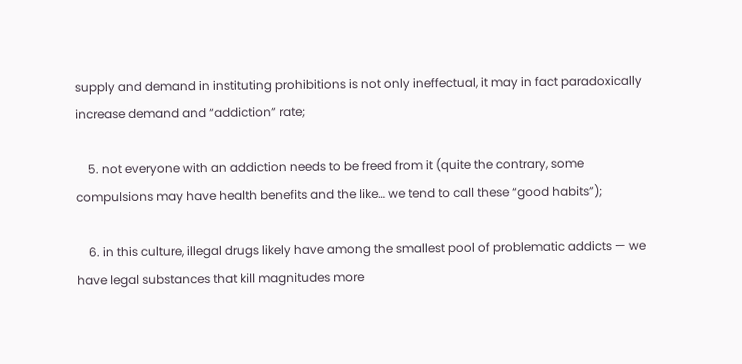supply and demand in instituting prohibitions is not only ineffectual, it may in fact paradoxically increase demand and “addiction” rate;

    5. not everyone with an addiction needs to be freed from it (quite the contrary, some compulsions may have health benefits and the like… we tend to call these “good habits”);

    6. in this culture, illegal drugs likely have among the smallest pool of problematic addicts — we have legal substances that kill magnitudes more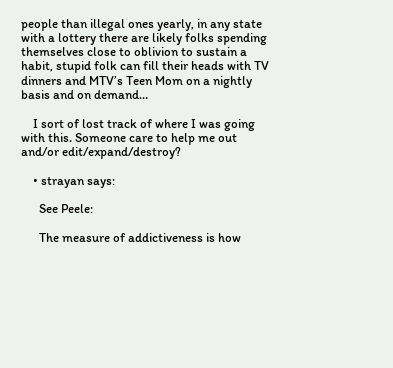people than illegal ones yearly, in any state with a lottery there are likely folks spending themselves close to oblivion to sustain a habit, stupid folk can fill their heads with TV dinners and MTV’s Teen Mom on a nightly basis and on demand…

    I sort of lost track of where I was going with this. Someone care to help me out and/or edit/expand/destroy?

    • strayan says:

      See Peele:

      The measure of addictiveness is how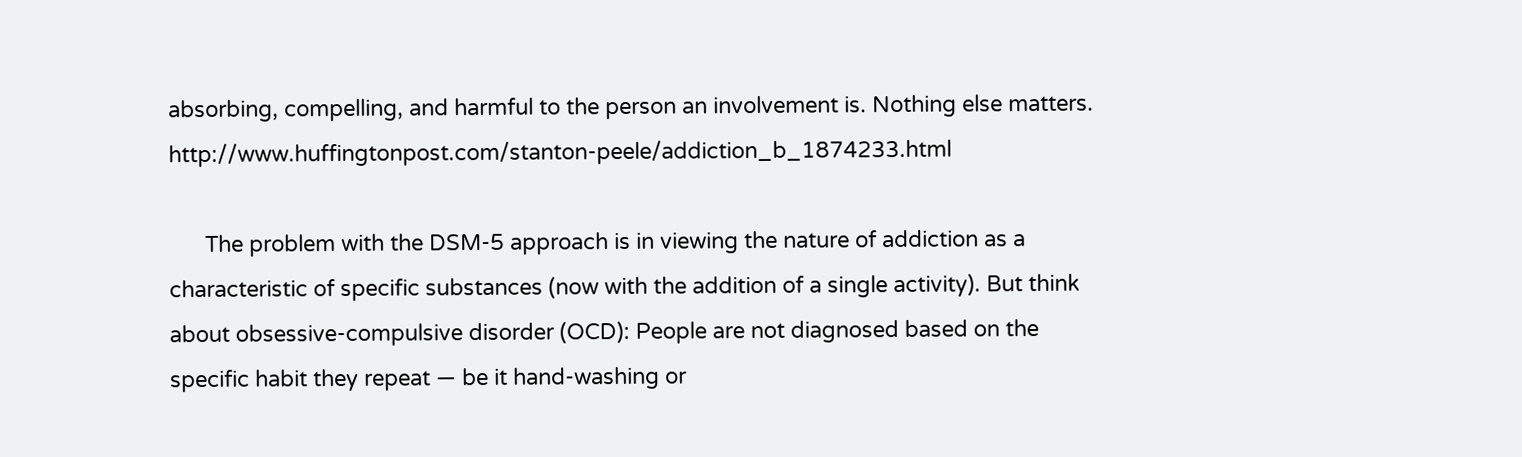absorbing, compelling, and harmful to the person an involvement is. Nothing else matters. http://www.huffingtonpost.com/stanton-peele/addiction_b_1874233.html

      The problem with the DSM-5 approach is in viewing the nature of addiction as a characteristic of specific substances (now with the addition of a single activity). But think about obsessive-compulsive disorder (OCD): People are not diagnosed based on the specific habit they repeat — be it hand-washing or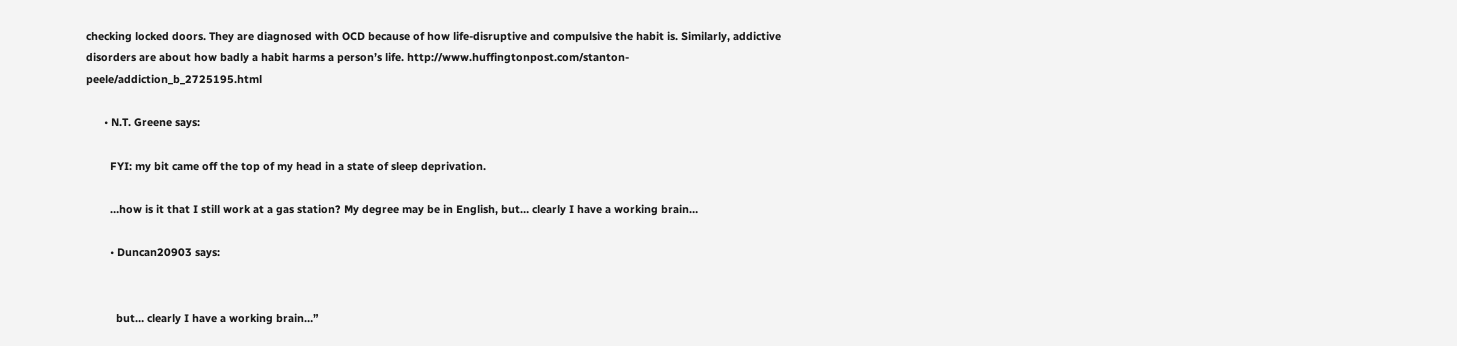checking locked doors. They are diagnosed with OCD because of how life-disruptive and compulsive the habit is. Similarly, addictive disorders are about how badly a habit harms a person’s life. http://www.huffingtonpost.com/stanton-peele/addiction_b_2725195.html

      • N.T. Greene says:

        FYI: my bit came off the top of my head in a state of sleep deprivation.

        …how is it that I still work at a gas station? My degree may be in English, but… clearly I have a working brain…

        • Duncan20903 says:


          but… clearly I have a working brain…”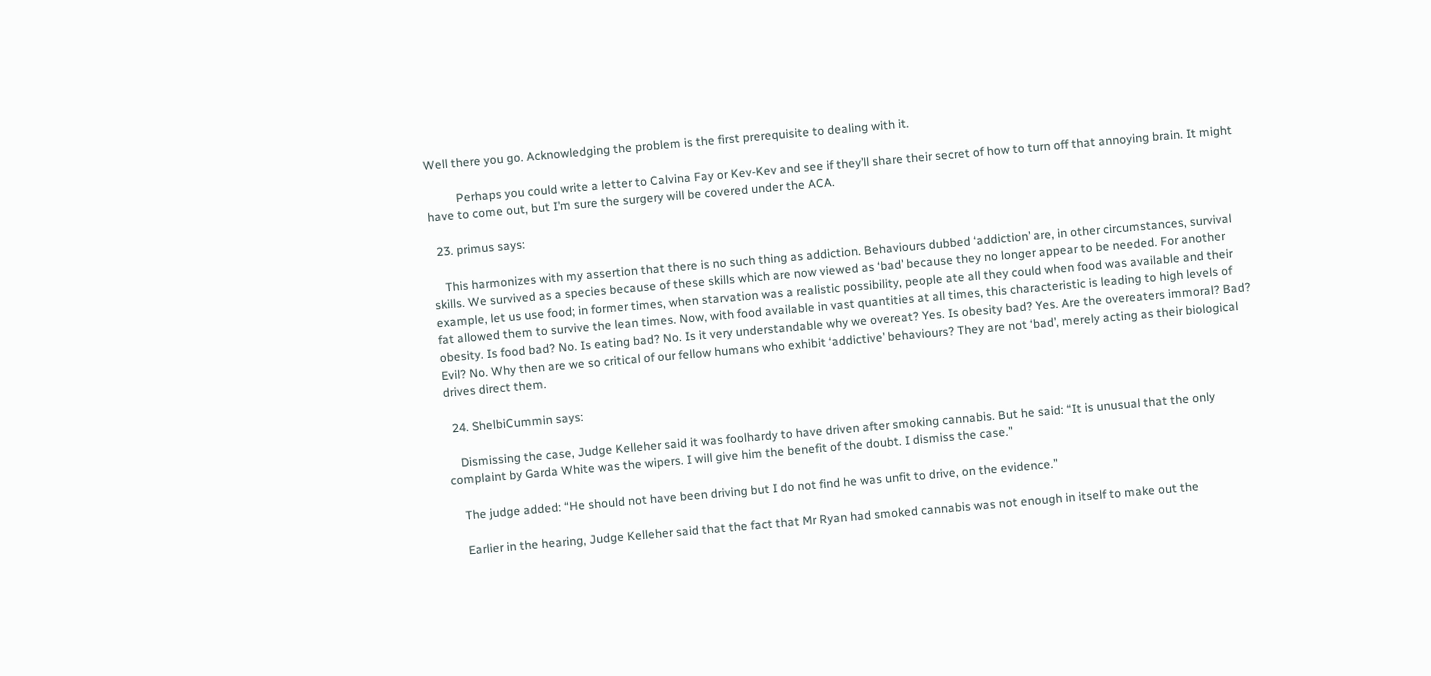Well there you go. Acknowledging the problem is the first prerequisite to dealing with it.

          Perhaps you could write a letter to Calvina Fay or Kev-Kev and see if they’ll share their secret of how to turn off that annoying brain. It might have to come out, but I’m sure the surgery will be covered under the ACA.

  23. primus says:

    This harmonizes with my assertion that there is no such thing as addiction. Behaviours dubbed ‘addiction’ are, in other circumstances, survival skills. We survived as a species because of these skills which are now viewed as ‘bad’ because they no longer appear to be needed. For another example, let us use food; in former times, when starvation was a realistic possibility, people ate all they could when food was available and their fat allowed them to survive the lean times. Now, with food available in vast quantities at all times, this characteristic is leading to high levels of obesity. Is food bad? No. Is eating bad? No. Is it very understandable why we overeat? Yes. Is obesity bad? Yes. Are the overeaters immoral? Bad? Evil? No. Why then are we so critical of our fellow humans who exhibit ‘addictive’ behaviours? They are not ‘bad’, merely acting as their biological drives direct them.

  24. ShelbiCummin says:

    Dismissing the case, Judge Kelleher said it was foolhardy to have driven after smoking cannabis. But he said: “It is unusual that the only complaint by Garda White was the wipers. I will give him the benefit of the doubt. I dismiss the case.”

    The judge added: “He should not have been driving but I do not find he was unfit to drive, on the evidence.”

    Earlier in the hearing, Judge Kelleher said that the fact that Mr Ryan had smoked cannabis was not enough in itself to make out the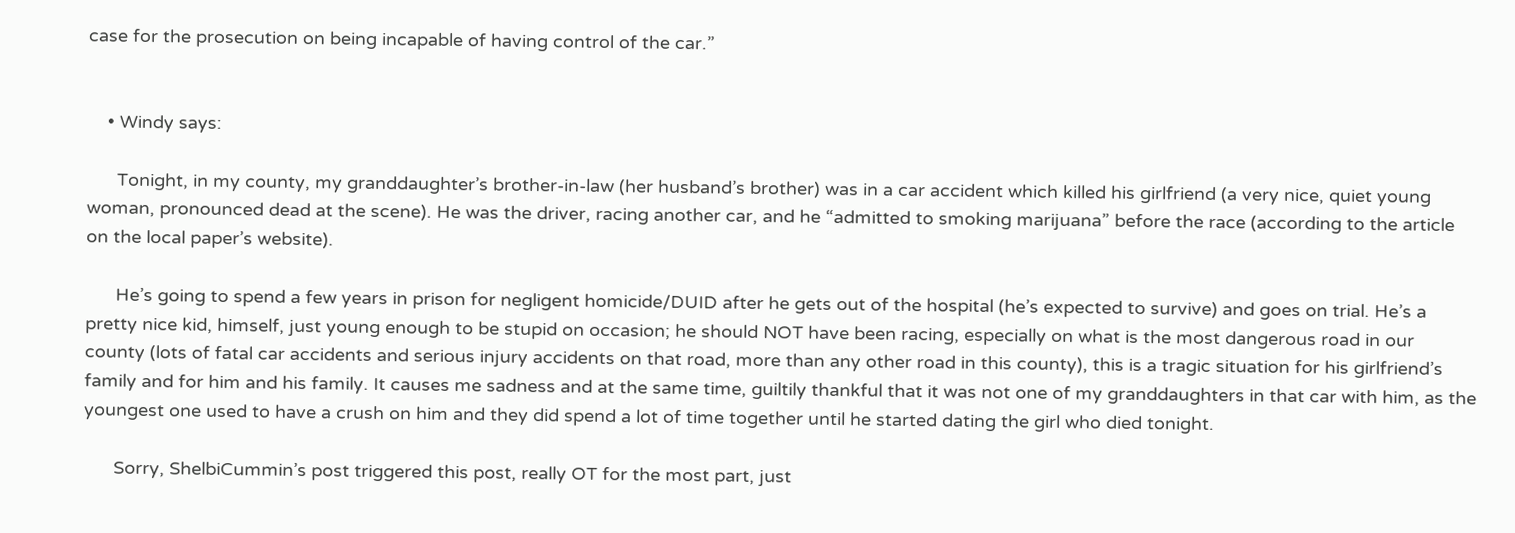case for the prosecution on being incapable of having control of the car.”


    • Windy says:

      Tonight, in my county, my granddaughter’s brother-in-law (her husband’s brother) was in a car accident which killed his girlfriend (a very nice, quiet young woman, pronounced dead at the scene). He was the driver, racing another car, and he “admitted to smoking marijuana” before the race (according to the article on the local paper’s website).

      He’s going to spend a few years in prison for negligent homicide/DUID after he gets out of the hospital (he’s expected to survive) and goes on trial. He’s a pretty nice kid, himself, just young enough to be stupid on occasion; he should NOT have been racing, especially on what is the most dangerous road in our county (lots of fatal car accidents and serious injury accidents on that road, more than any other road in this county), this is a tragic situation for his girlfriend’s family and for him and his family. It causes me sadness and at the same time, guiltily thankful that it was not one of my granddaughters in that car with him, as the youngest one used to have a crush on him and they did spend a lot of time together until he started dating the girl who died tonight.

      Sorry, ShelbiCummin’s post triggered this post, really OT for the most part, just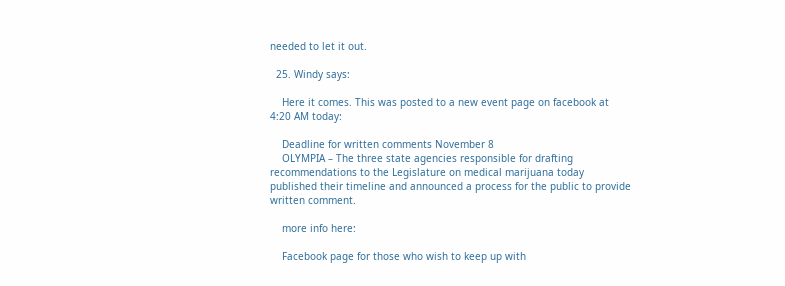needed to let it out.

  25. Windy says:

    Here it comes. This was posted to a new event page on facebook at 4:20 AM today:

    Deadline for written comments November 8
    OLYMPIA – The three state agencies responsible for drafting recommendations to the Legislature on medical marijuana today published their timeline and announced a process for the public to provide written comment.

    more info here:

    Facebook page for those who wish to keep up with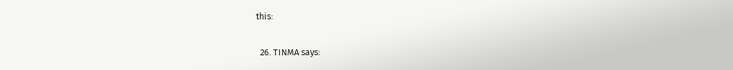this:

  26. TINMA says: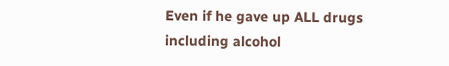Even if he gave up ALL drugs including alcohol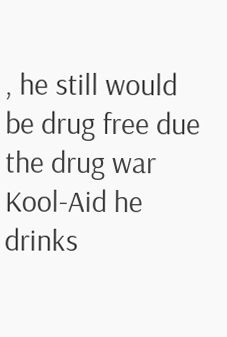, he still would be drug free due the drug war Kool-Aid he drinks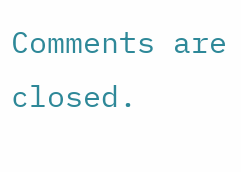Comments are closed.